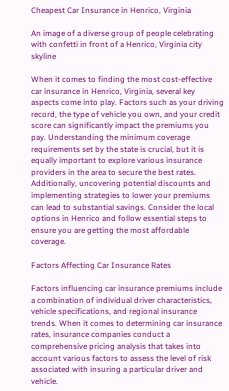Cheapest Car Insurance in Henrico, Virginia

An image of a diverse group of people celebrating with confetti in front of a Henrico, Virginia city skyline

When it comes to finding the most cost-effective car insurance in Henrico, Virginia, several key aspects come into play. Factors such as your driving record, the type of vehicle you own, and your credit score can significantly impact the premiums you pay. Understanding the minimum coverage requirements set by the state is crucial, but it is equally important to explore various insurance providers in the area to secure the best rates. Additionally, uncovering potential discounts and implementing strategies to lower your premiums can lead to substantial savings. Consider the local options in Henrico and follow essential steps to ensure you are getting the most affordable coverage.

Factors Affecting Car Insurance Rates

Factors influencing car insurance premiums include a combination of individual driver characteristics, vehicle specifications, and regional insurance trends. When it comes to determining car insurance rates, insurance companies conduct a comprehensive pricing analysis that takes into account various factors to assess the level of risk associated with insuring a particular driver and vehicle.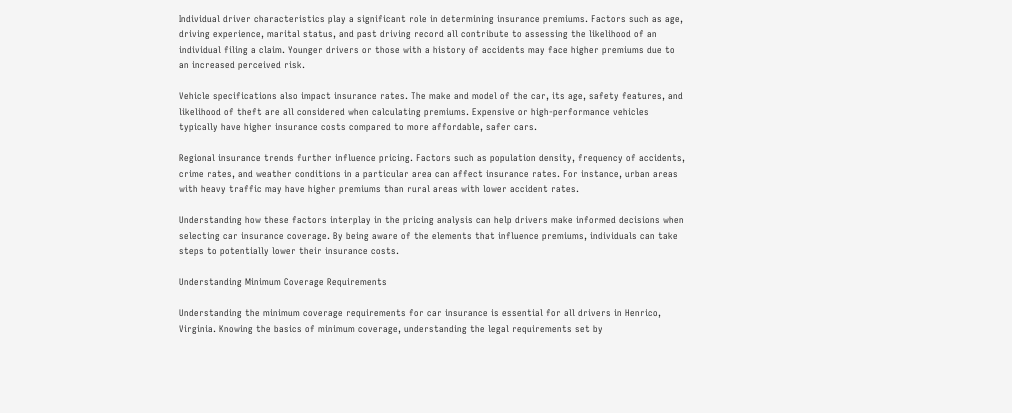Individual driver characteristics play a significant role in determining insurance premiums. Factors such as age, driving experience, marital status, and past driving record all contribute to assessing the likelihood of an individual filing a claim. Younger drivers or those with a history of accidents may face higher premiums due to an increased perceived risk.

Vehicle specifications also impact insurance rates. The make and model of the car, its age, safety features, and likelihood of theft are all considered when calculating premiums. Expensive or high-performance vehicles typically have higher insurance costs compared to more affordable, safer cars.

Regional insurance trends further influence pricing. Factors such as population density, frequency of accidents, crime rates, and weather conditions in a particular area can affect insurance rates. For instance, urban areas with heavy traffic may have higher premiums than rural areas with lower accident rates.

Understanding how these factors interplay in the pricing analysis can help drivers make informed decisions when selecting car insurance coverage. By being aware of the elements that influence premiums, individuals can take steps to potentially lower their insurance costs.

Understanding Minimum Coverage Requirements

Understanding the minimum coverage requirements for car insurance is essential for all drivers in Henrico, Virginia. Knowing the basics of minimum coverage, understanding the legal requirements set by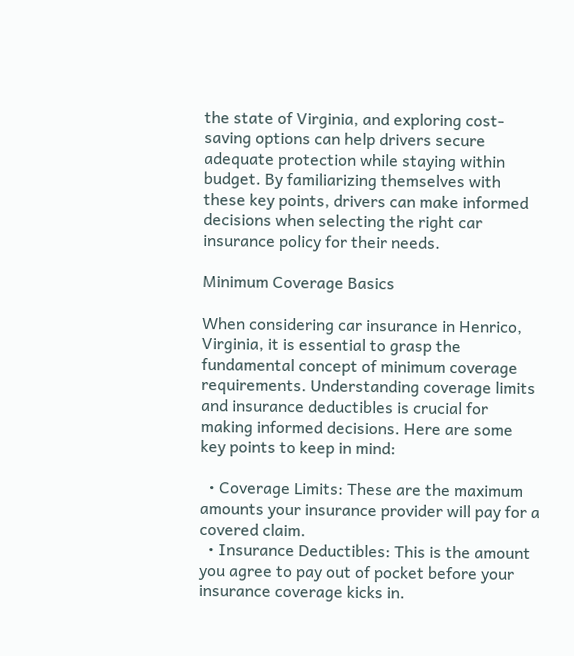the state of Virginia, and exploring cost-saving options can help drivers secure adequate protection while staying within budget. By familiarizing themselves with these key points, drivers can make informed decisions when selecting the right car insurance policy for their needs.

Minimum Coverage Basics

When considering car insurance in Henrico, Virginia, it is essential to grasp the fundamental concept of minimum coverage requirements. Understanding coverage limits and insurance deductibles is crucial for making informed decisions. Here are some key points to keep in mind:

  • Coverage Limits: These are the maximum amounts your insurance provider will pay for a covered claim.
  • Insurance Deductibles: This is the amount you agree to pay out of pocket before your insurance coverage kicks in.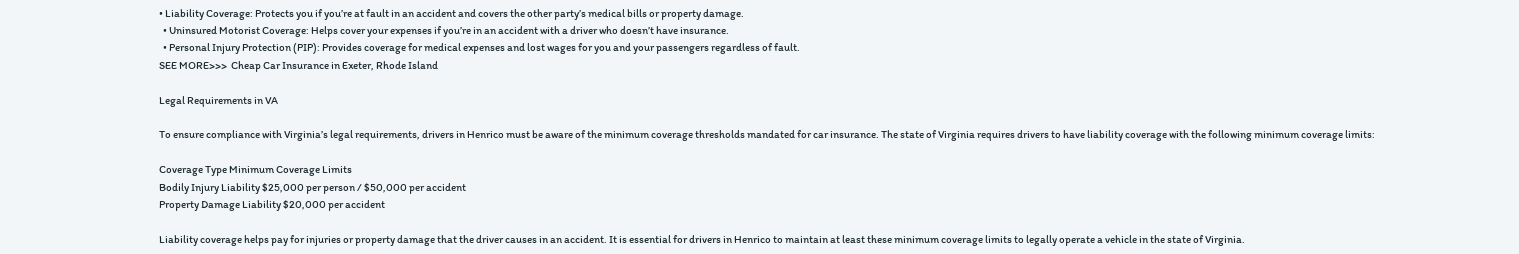• Liability Coverage: Protects you if you’re at fault in an accident and covers the other party’s medical bills or property damage.
  • Uninsured Motorist Coverage: Helps cover your expenses if you’re in an accident with a driver who doesn’t have insurance.
  • Personal Injury Protection (PIP): Provides coverage for medical expenses and lost wages for you and your passengers regardless of fault.
SEE MORE>>>  Cheap Car Insurance in Exeter, Rhode Island

Legal Requirements in VA

To ensure compliance with Virginia’s legal requirements, drivers in Henrico must be aware of the minimum coverage thresholds mandated for car insurance. The state of Virginia requires drivers to have liability coverage with the following minimum coverage limits:

Coverage Type Minimum Coverage Limits
Bodily Injury Liability $25,000 per person / $50,000 per accident
Property Damage Liability $20,000 per accident

Liability coverage helps pay for injuries or property damage that the driver causes in an accident. It is essential for drivers in Henrico to maintain at least these minimum coverage limits to legally operate a vehicle in the state of Virginia.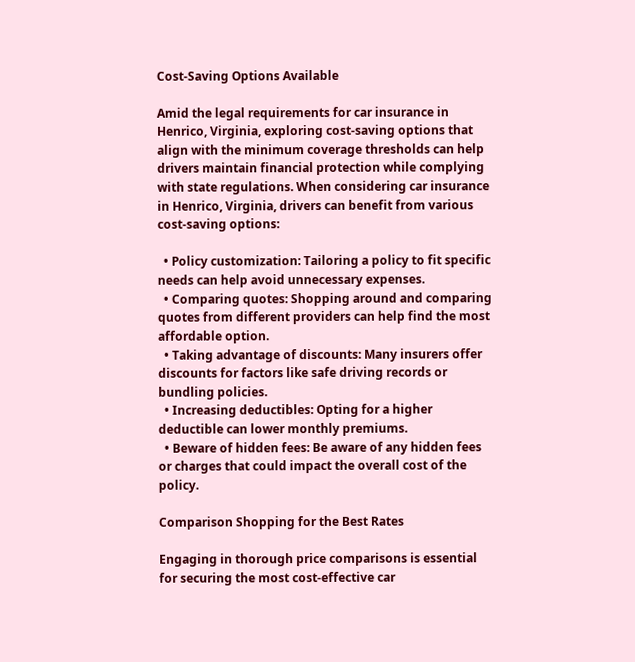Cost-Saving Options Available

Amid the legal requirements for car insurance in Henrico, Virginia, exploring cost-saving options that align with the minimum coverage thresholds can help drivers maintain financial protection while complying with state regulations. When considering car insurance in Henrico, Virginia, drivers can benefit from various cost-saving options:

  • Policy customization: Tailoring a policy to fit specific needs can help avoid unnecessary expenses.
  • Comparing quotes: Shopping around and comparing quotes from different providers can help find the most affordable option.
  • Taking advantage of discounts: Many insurers offer discounts for factors like safe driving records or bundling policies.
  • Increasing deductibles: Opting for a higher deductible can lower monthly premiums.
  • Beware of hidden fees: Be aware of any hidden fees or charges that could impact the overall cost of the policy.

Comparison Shopping for the Best Rates

Engaging in thorough price comparisons is essential for securing the most cost-effective car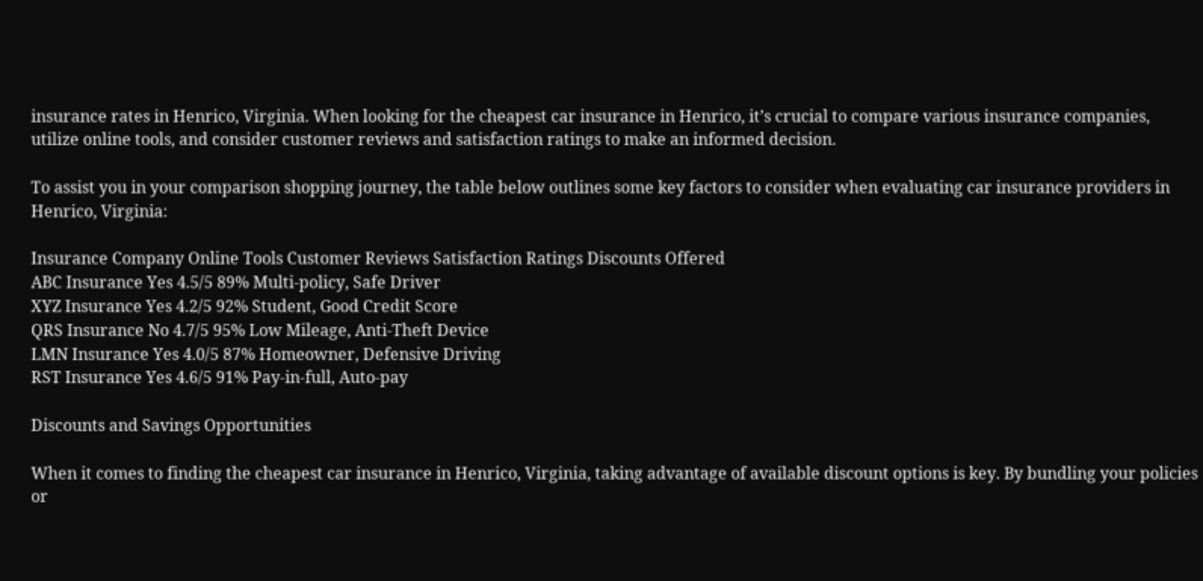insurance rates in Henrico, Virginia. When looking for the cheapest car insurance in Henrico, it’s crucial to compare various insurance companies, utilize online tools, and consider customer reviews and satisfaction ratings to make an informed decision.

To assist you in your comparison shopping journey, the table below outlines some key factors to consider when evaluating car insurance providers in Henrico, Virginia:

Insurance Company Online Tools Customer Reviews Satisfaction Ratings Discounts Offered
ABC Insurance Yes 4.5/5 89% Multi-policy, Safe Driver
XYZ Insurance Yes 4.2/5 92% Student, Good Credit Score
QRS Insurance No 4.7/5 95% Low Mileage, Anti-Theft Device
LMN Insurance Yes 4.0/5 87% Homeowner, Defensive Driving
RST Insurance Yes 4.6/5 91% Pay-in-full, Auto-pay

Discounts and Savings Opportunities

When it comes to finding the cheapest car insurance in Henrico, Virginia, taking advantage of available discount options is key. By bundling your policies or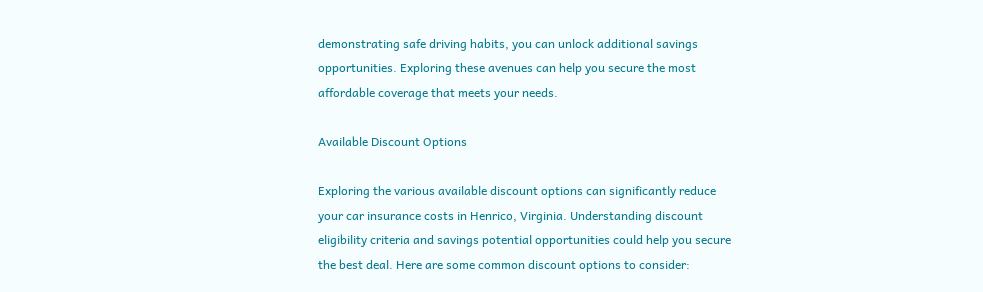demonstrating safe driving habits, you can unlock additional savings opportunities. Exploring these avenues can help you secure the most affordable coverage that meets your needs.

Available Discount Options

Exploring the various available discount options can significantly reduce your car insurance costs in Henrico, Virginia. Understanding discount eligibility criteria and savings potential opportunities could help you secure the best deal. Here are some common discount options to consider: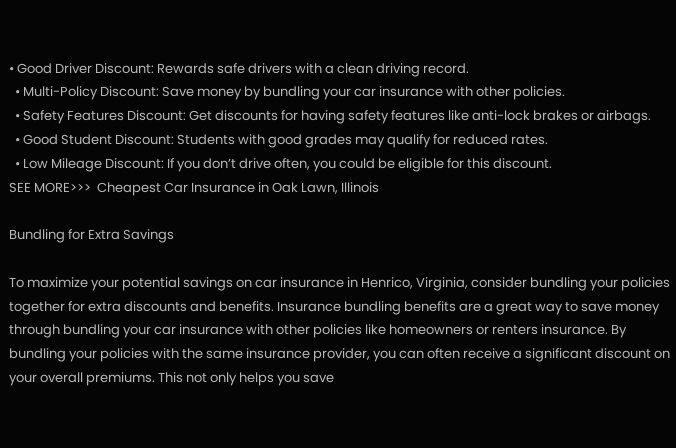• Good Driver Discount: Rewards safe drivers with a clean driving record.
  • Multi-Policy Discount: Save money by bundling your car insurance with other policies.
  • Safety Features Discount: Get discounts for having safety features like anti-lock brakes or airbags.
  • Good Student Discount: Students with good grades may qualify for reduced rates.
  • Low Mileage Discount: If you don’t drive often, you could be eligible for this discount.
SEE MORE>>>  Cheapest Car Insurance in Oak Lawn, Illinois

Bundling for Extra Savings

To maximize your potential savings on car insurance in Henrico, Virginia, consider bundling your policies together for extra discounts and benefits. Insurance bundling benefits are a great way to save money through bundling your car insurance with other policies like homeowners or renters insurance. By bundling your policies with the same insurance provider, you can often receive a significant discount on your overall premiums. This not only helps you save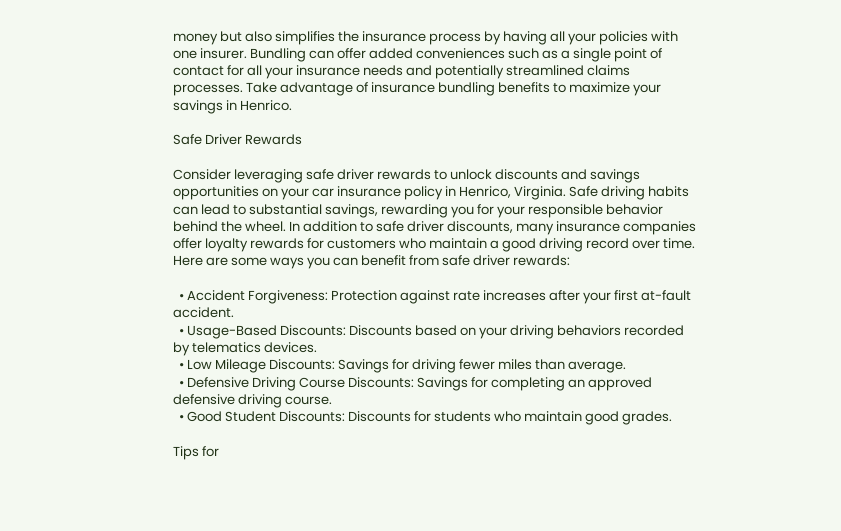money but also simplifies the insurance process by having all your policies with one insurer. Bundling can offer added conveniences such as a single point of contact for all your insurance needs and potentially streamlined claims processes. Take advantage of insurance bundling benefits to maximize your savings in Henrico.

Safe Driver Rewards

Consider leveraging safe driver rewards to unlock discounts and savings opportunities on your car insurance policy in Henrico, Virginia. Safe driving habits can lead to substantial savings, rewarding you for your responsible behavior behind the wheel. In addition to safe driver discounts, many insurance companies offer loyalty rewards for customers who maintain a good driving record over time. Here are some ways you can benefit from safe driver rewards:

  • Accident Forgiveness: Protection against rate increases after your first at-fault accident.
  • Usage-Based Discounts: Discounts based on your driving behaviors recorded by telematics devices.
  • Low Mileage Discounts: Savings for driving fewer miles than average.
  • Defensive Driving Course Discounts: Savings for completing an approved defensive driving course.
  • Good Student Discounts: Discounts for students who maintain good grades.

Tips for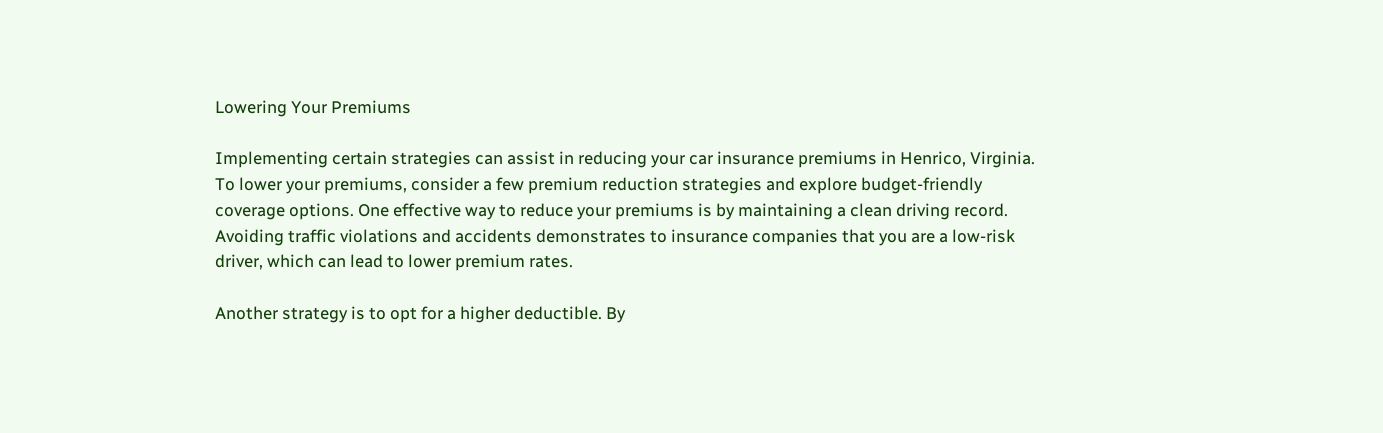Lowering Your Premiums

Implementing certain strategies can assist in reducing your car insurance premiums in Henrico, Virginia. To lower your premiums, consider a few premium reduction strategies and explore budget-friendly coverage options. One effective way to reduce your premiums is by maintaining a clean driving record. Avoiding traffic violations and accidents demonstrates to insurance companies that you are a low-risk driver, which can lead to lower premium rates.

Another strategy is to opt for a higher deductible. By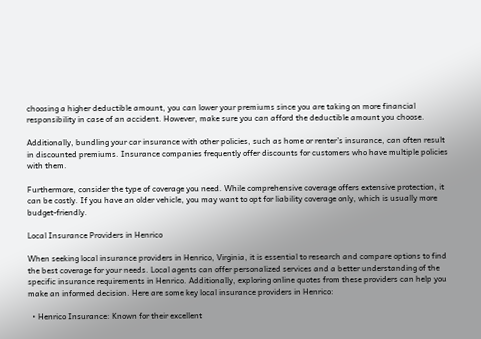choosing a higher deductible amount, you can lower your premiums since you are taking on more financial responsibility in case of an accident. However, make sure you can afford the deductible amount you choose.

Additionally, bundling your car insurance with other policies, such as home or renter’s insurance, can often result in discounted premiums. Insurance companies frequently offer discounts for customers who have multiple policies with them.

Furthermore, consider the type of coverage you need. While comprehensive coverage offers extensive protection, it can be costly. If you have an older vehicle, you may want to opt for liability coverage only, which is usually more budget-friendly.

Local Insurance Providers in Henrico

When seeking local insurance providers in Henrico, Virginia, it is essential to research and compare options to find the best coverage for your needs. Local agents can offer personalized services and a better understanding of the specific insurance requirements in Henrico. Additionally, exploring online quotes from these providers can help you make an informed decision. Here are some key local insurance providers in Henrico:

  • Henrico Insurance: Known for their excellent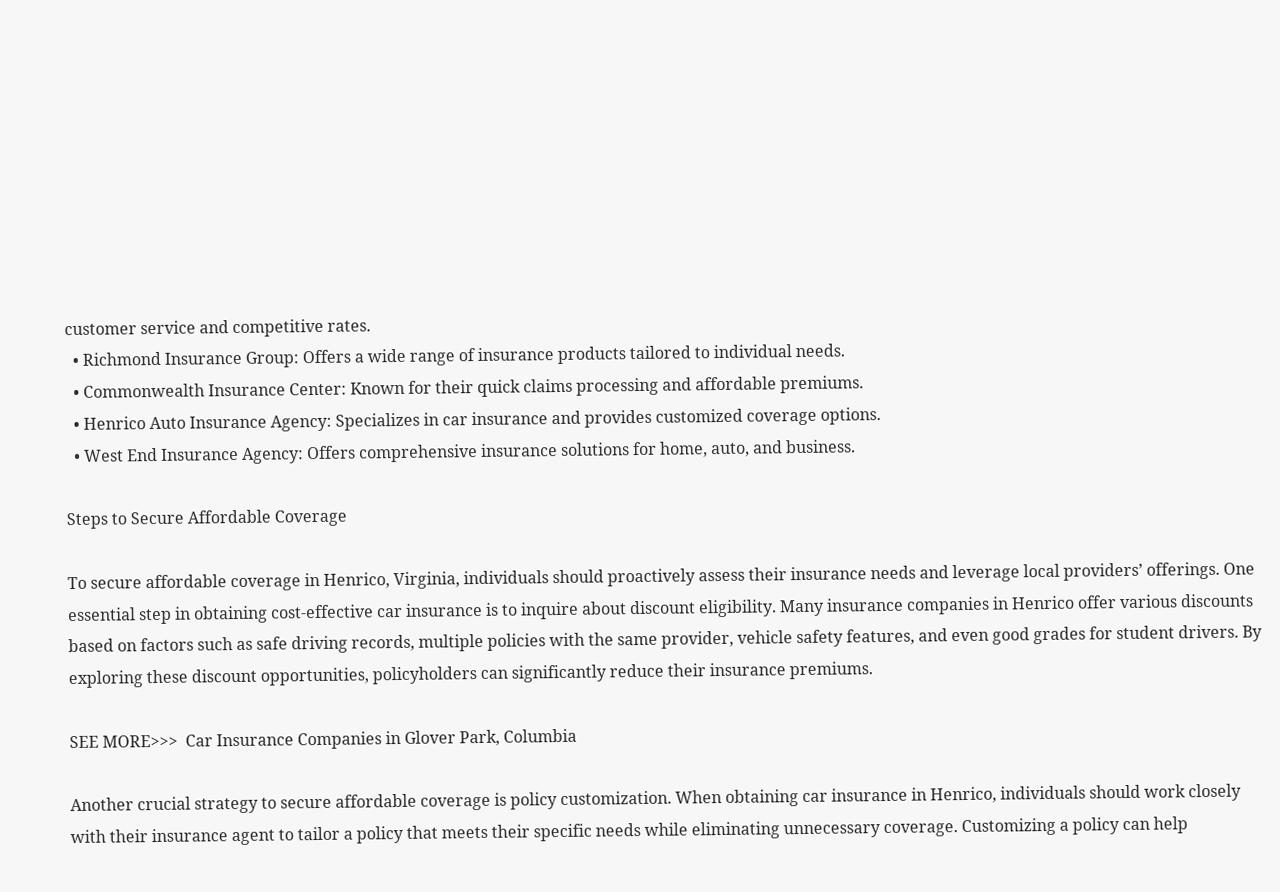customer service and competitive rates.
  • Richmond Insurance Group: Offers a wide range of insurance products tailored to individual needs.
  • Commonwealth Insurance Center: Known for their quick claims processing and affordable premiums.
  • Henrico Auto Insurance Agency: Specializes in car insurance and provides customized coverage options.
  • West End Insurance Agency: Offers comprehensive insurance solutions for home, auto, and business.

Steps to Secure Affordable Coverage

To secure affordable coverage in Henrico, Virginia, individuals should proactively assess their insurance needs and leverage local providers’ offerings. One essential step in obtaining cost-effective car insurance is to inquire about discount eligibility. Many insurance companies in Henrico offer various discounts based on factors such as safe driving records, multiple policies with the same provider, vehicle safety features, and even good grades for student drivers. By exploring these discount opportunities, policyholders can significantly reduce their insurance premiums.

SEE MORE>>>  Car Insurance Companies in Glover Park, Columbia

Another crucial strategy to secure affordable coverage is policy customization. When obtaining car insurance in Henrico, individuals should work closely with their insurance agent to tailor a policy that meets their specific needs while eliminating unnecessary coverage. Customizing a policy can help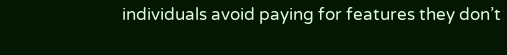individuals avoid paying for features they don’t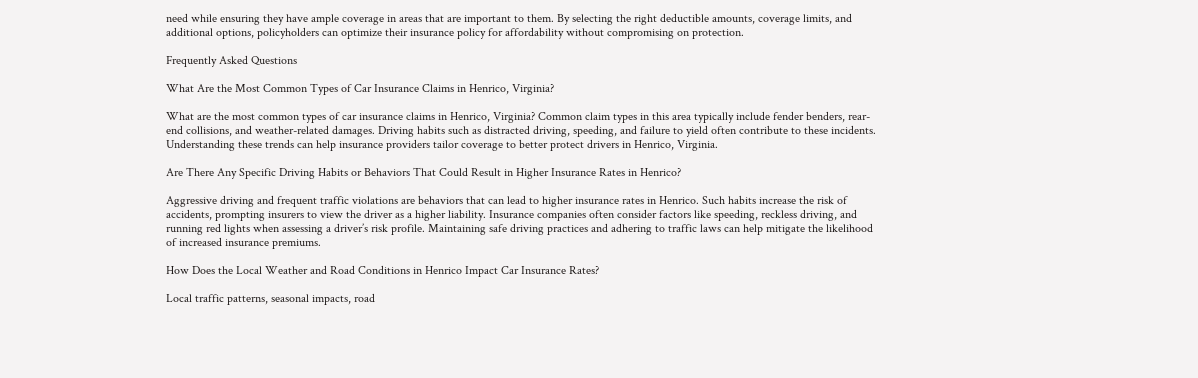need while ensuring they have ample coverage in areas that are important to them. By selecting the right deductible amounts, coverage limits, and additional options, policyholders can optimize their insurance policy for affordability without compromising on protection.

Frequently Asked Questions

What Are the Most Common Types of Car Insurance Claims in Henrico, Virginia?

What are the most common types of car insurance claims in Henrico, Virginia? Common claim types in this area typically include fender benders, rear-end collisions, and weather-related damages. Driving habits such as distracted driving, speeding, and failure to yield often contribute to these incidents. Understanding these trends can help insurance providers tailor coverage to better protect drivers in Henrico, Virginia.

Are There Any Specific Driving Habits or Behaviors That Could Result in Higher Insurance Rates in Henrico?

Aggressive driving and frequent traffic violations are behaviors that can lead to higher insurance rates in Henrico. Such habits increase the risk of accidents, prompting insurers to view the driver as a higher liability. Insurance companies often consider factors like speeding, reckless driving, and running red lights when assessing a driver’s risk profile. Maintaining safe driving practices and adhering to traffic laws can help mitigate the likelihood of increased insurance premiums.

How Does the Local Weather and Road Conditions in Henrico Impact Car Insurance Rates?

Local traffic patterns, seasonal impacts, road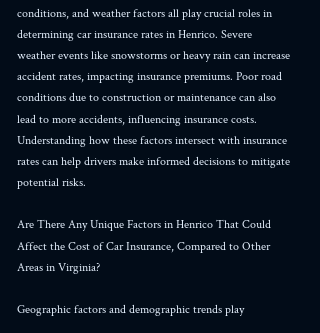conditions, and weather factors all play crucial roles in determining car insurance rates in Henrico. Severe weather events like snowstorms or heavy rain can increase accident rates, impacting insurance premiums. Poor road conditions due to construction or maintenance can also lead to more accidents, influencing insurance costs. Understanding how these factors intersect with insurance rates can help drivers make informed decisions to mitigate potential risks.

Are There Any Unique Factors in Henrico That Could Affect the Cost of Car Insurance, Compared to Other Areas in Virginia?

Geographic factors and demographic trends play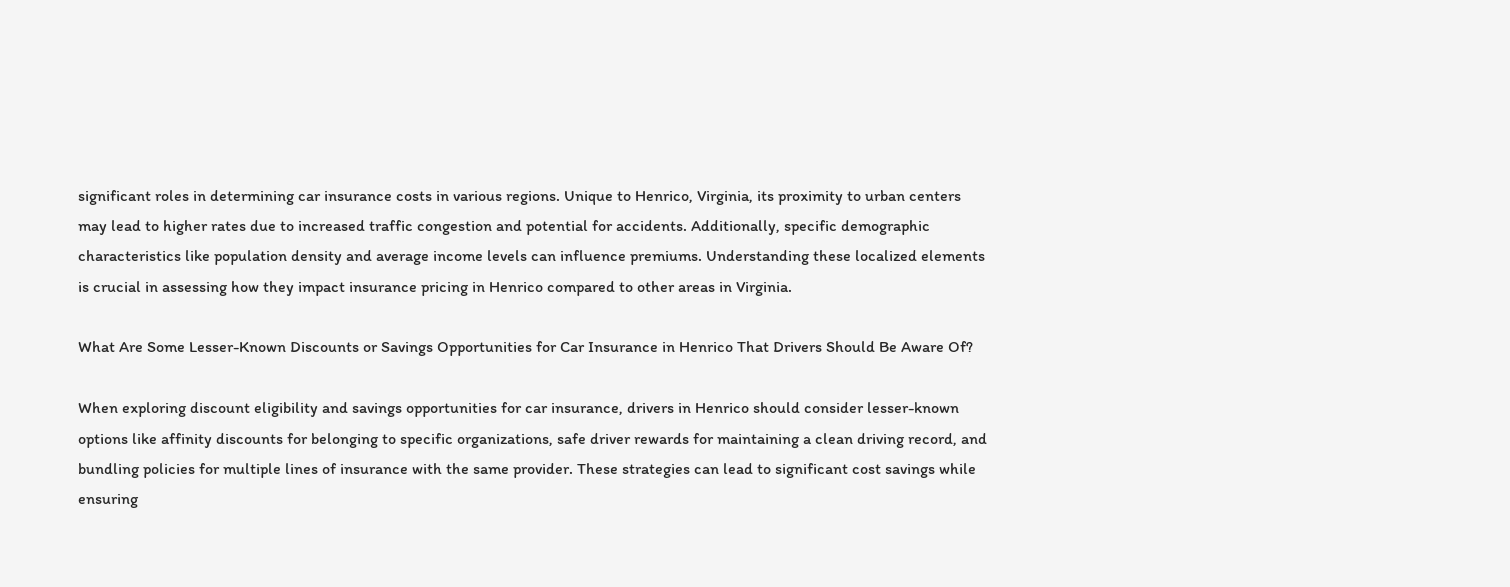significant roles in determining car insurance costs in various regions. Unique to Henrico, Virginia, its proximity to urban centers may lead to higher rates due to increased traffic congestion and potential for accidents. Additionally, specific demographic characteristics like population density and average income levels can influence premiums. Understanding these localized elements is crucial in assessing how they impact insurance pricing in Henrico compared to other areas in Virginia.

What Are Some Lesser-Known Discounts or Savings Opportunities for Car Insurance in Henrico That Drivers Should Be Aware Of?

When exploring discount eligibility and savings opportunities for car insurance, drivers in Henrico should consider lesser-known options like affinity discounts for belonging to specific organizations, safe driver rewards for maintaining a clean driving record, and bundling policies for multiple lines of insurance with the same provider. These strategies can lead to significant cost savings while ensuring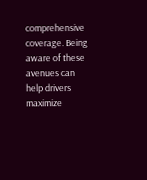comprehensive coverage. Being aware of these avenues can help drivers maximize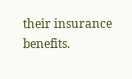their insurance benefits.